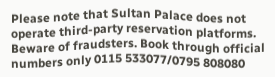Please note that Sultan Palace does not operate third-party reservation platforms. Beware of fraudsters. Book through official numbers only 0115 533077/0795 808080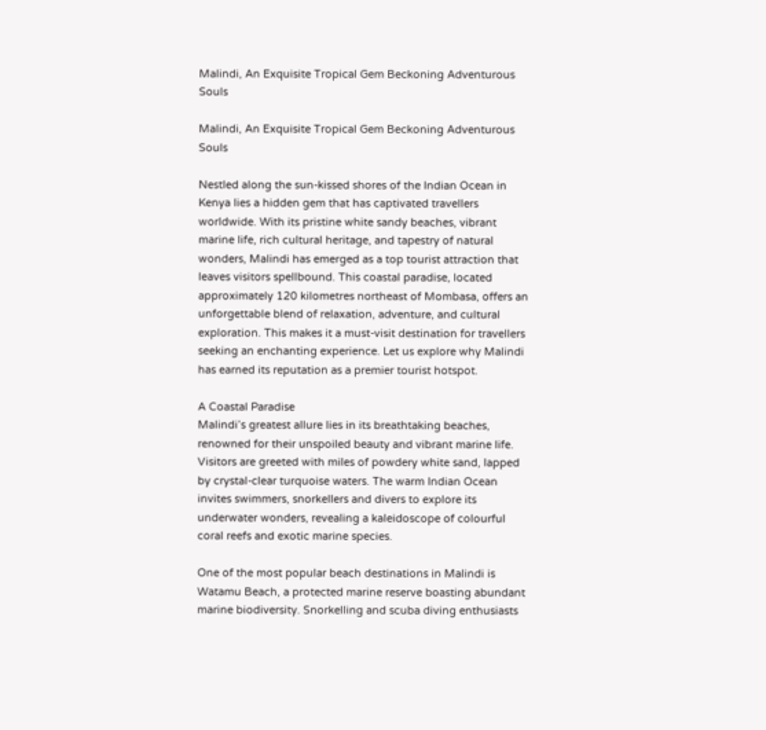Malindi, An Exquisite Tropical Gem Beckoning Adventurous Souls

Malindi, An Exquisite Tropical Gem Beckoning Adventurous Souls

Nestled along the sun-kissed shores of the Indian Ocean in Kenya lies a hidden gem that has captivated travellers worldwide. With its pristine white sandy beaches, vibrant marine life, rich cultural heritage, and tapestry of natural wonders, Malindi has emerged as a top tourist attraction that leaves visitors spellbound. This coastal paradise, located approximately 120 kilometres northeast of Mombasa, offers an unforgettable blend of relaxation, adventure, and cultural exploration. This makes it a must-visit destination for travellers seeking an enchanting experience. Let us explore why Malindi has earned its reputation as a premier tourist hotspot.

A Coastal Paradise
Malindi’s greatest allure lies in its breathtaking beaches, renowned for their unspoiled beauty and vibrant marine life. Visitors are greeted with miles of powdery white sand, lapped by crystal-clear turquoise waters. The warm Indian Ocean invites swimmers, snorkellers and divers to explore its underwater wonders, revealing a kaleidoscope of colourful coral reefs and exotic marine species.

One of the most popular beach destinations in Malindi is Watamu Beach, a protected marine reserve boasting abundant marine biodiversity. Snorkelling and scuba diving enthusiasts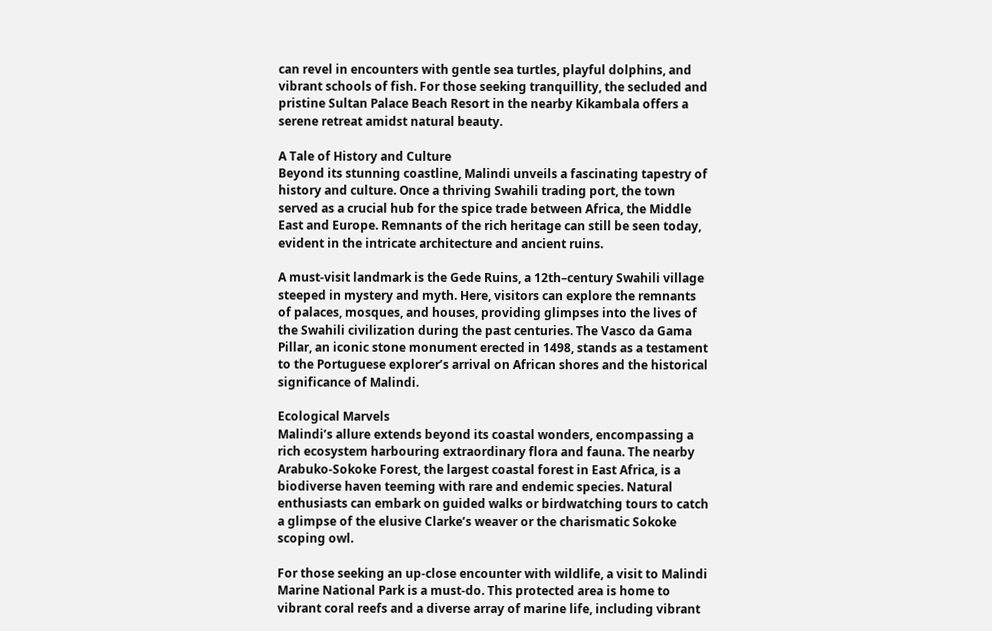can revel in encounters with gentle sea turtles, playful dolphins, and vibrant schools of fish. For those seeking tranquillity, the secluded and pristine Sultan Palace Beach Resort in the nearby Kikambala offers a serene retreat amidst natural beauty.

A Tale of History and Culture
Beyond its stunning coastline, Malindi unveils a fascinating tapestry of history and culture. Once a thriving Swahili trading port, the town served as a crucial hub for the spice trade between Africa, the Middle East and Europe. Remnants of the rich heritage can still be seen today, evident in the intricate architecture and ancient ruins.

A must-visit landmark is the Gede Ruins, a 12th–century Swahili village steeped in mystery and myth. Here, visitors can explore the remnants of palaces, mosques, and houses, providing glimpses into the lives of the Swahili civilization during the past centuries. The Vasco da Gama Pillar, an iconic stone monument erected in 1498, stands as a testament to the Portuguese explorer’s arrival on African shores and the historical significance of Malindi.

Ecological Marvels
Malindi’s allure extends beyond its coastal wonders, encompassing a rich ecosystem harbouring extraordinary flora and fauna. The nearby Arabuko-Sokoke Forest, the largest coastal forest in East Africa, is a biodiverse haven teeming with rare and endemic species. Natural enthusiasts can embark on guided walks or birdwatching tours to catch a glimpse of the elusive Clarke’s weaver or the charismatic Sokoke scoping owl.

For those seeking an up-close encounter with wildlife, a visit to Malindi Marine National Park is a must-do. This protected area is home to vibrant coral reefs and a diverse array of marine life, including vibrant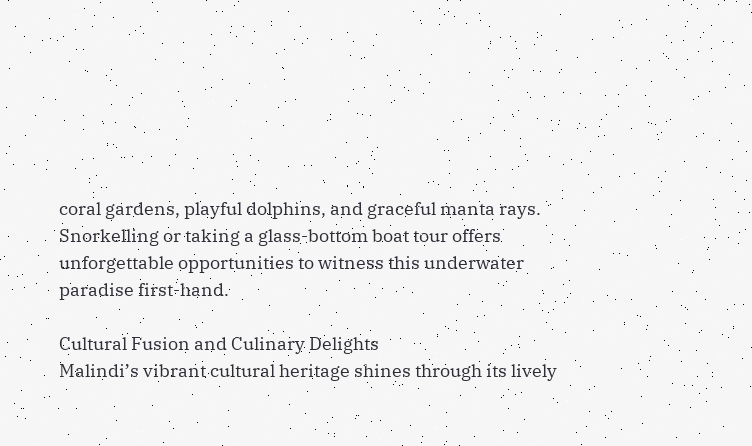coral gardens, playful dolphins, and graceful manta rays. Snorkelling or taking a glass-bottom boat tour offers unforgettable opportunities to witness this underwater paradise first-hand.

Cultural Fusion and Culinary Delights
Malindi’s vibrant cultural heritage shines through its lively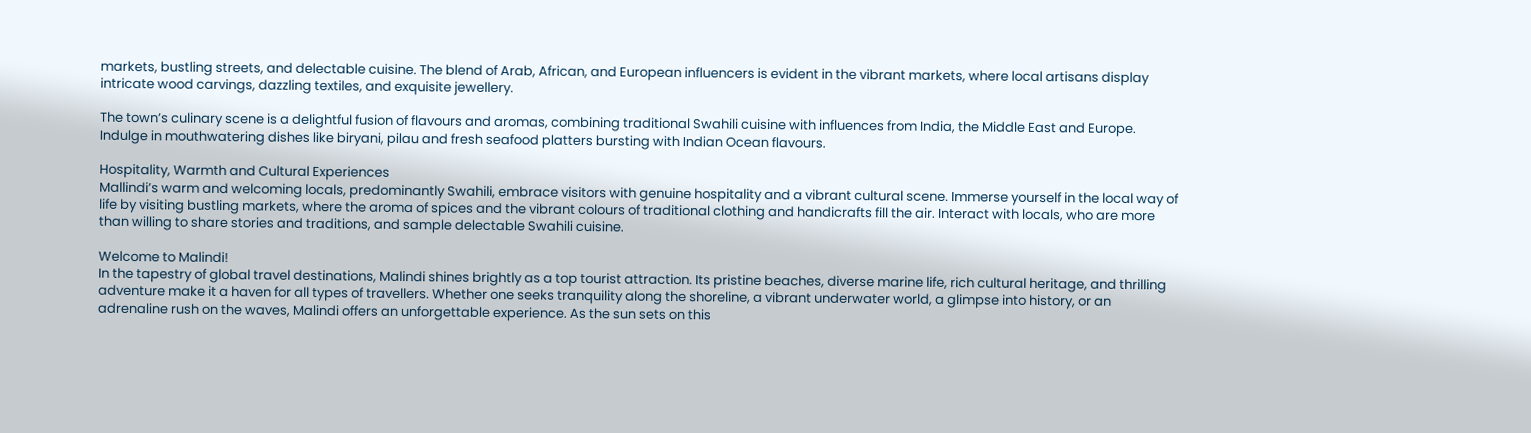markets, bustling streets, and delectable cuisine. The blend of Arab, African, and European influencers is evident in the vibrant markets, where local artisans display intricate wood carvings, dazzling textiles, and exquisite jewellery.

The town’s culinary scene is a delightful fusion of flavours and aromas, combining traditional Swahili cuisine with influences from India, the Middle East and Europe. Indulge in mouthwatering dishes like biryani, pilau and fresh seafood platters bursting with Indian Ocean flavours.

Hospitality, Warmth and Cultural Experiences
Mallindi’s warm and welcoming locals, predominantly Swahili, embrace visitors with genuine hospitality and a vibrant cultural scene. Immerse yourself in the local way of life by visiting bustling markets, where the aroma of spices and the vibrant colours of traditional clothing and handicrafts fill the air. Interact with locals, who are more than willing to share stories and traditions, and sample delectable Swahili cuisine.

Welcome to Malindi!
In the tapestry of global travel destinations, Malindi shines brightly as a top tourist attraction. Its pristine beaches, diverse marine life, rich cultural heritage, and thrilling adventure make it a haven for all types of travellers. Whether one seeks tranquility along the shoreline, a vibrant underwater world, a glimpse into history, or an adrenaline rush on the waves, Malindi offers an unforgettable experience. As the sun sets on this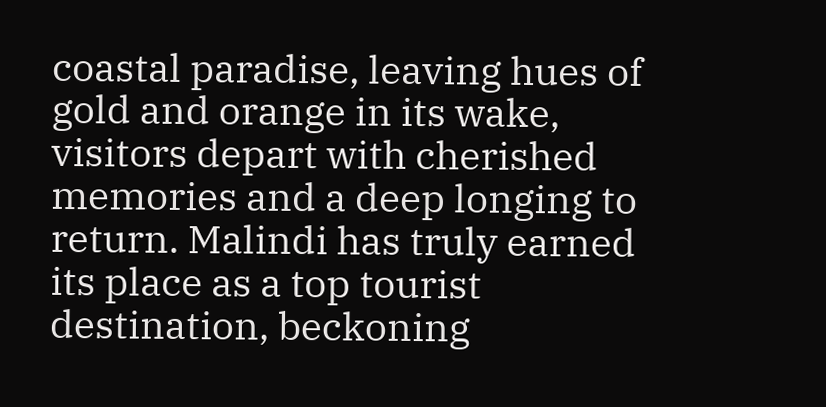coastal paradise, leaving hues of gold and orange in its wake, visitors depart with cherished memories and a deep longing to return. Malindi has truly earned its place as a top tourist destination, beckoning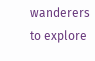wanderers to explore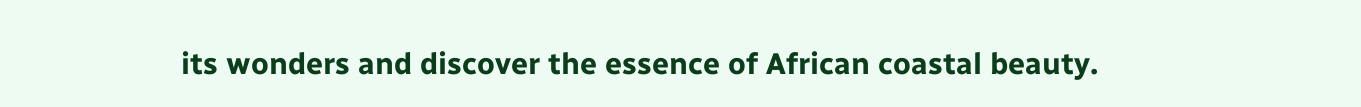its wonders and discover the essence of African coastal beauty.